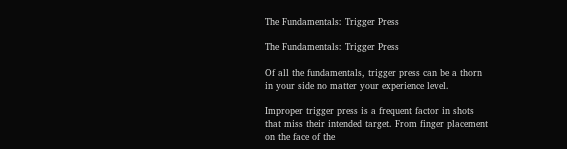The Fundamentals: Trigger Press

The Fundamentals: Trigger Press

Of all the fundamentals, trigger press can be a thorn in your side no matter your experience level.

Improper trigger press is a frequent factor in shots that miss their intended target. From finger placement on the face of the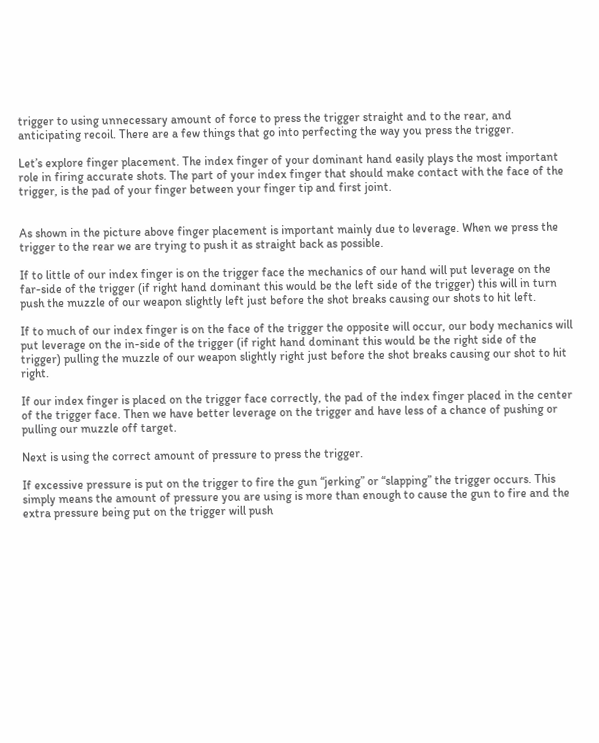trigger to using unnecessary amount of force to press the trigger straight and to the rear, and anticipating recoil. There are a few things that go into perfecting the way you press the trigger.

Let’s explore finger placement. The index finger of your dominant hand easily plays the most important role in firing accurate shots. The part of your index finger that should make contact with the face of the trigger, is the pad of your finger between your finger tip and first joint.


As shown in the picture above finger placement is important mainly due to leverage. When we press the trigger to the rear we are trying to push it as straight back as possible.

If to little of our index finger is on the trigger face the mechanics of our hand will put leverage on the far-side of the trigger (if right hand dominant this would be the left side of the trigger) this will in turn push the muzzle of our weapon slightly left just before the shot breaks causing our shots to hit left.

If to much of our index finger is on the face of the trigger the opposite will occur, our body mechanics will put leverage on the in-side of the trigger (if right hand dominant this would be the right side of the trigger) pulling the muzzle of our weapon slightly right just before the shot breaks causing our shot to hit right.

If our index finger is placed on the trigger face correctly, the pad of the index finger placed in the center of the trigger face. Then we have better leverage on the trigger and have less of a chance of pushing or pulling our muzzle off target.

Next is using the correct amount of pressure to press the trigger.

If excessive pressure is put on the trigger to fire the gun “jerking” or “slapping” the trigger occurs. This simply means the amount of pressure you are using is more than enough to cause the gun to fire and the extra pressure being put on the trigger will push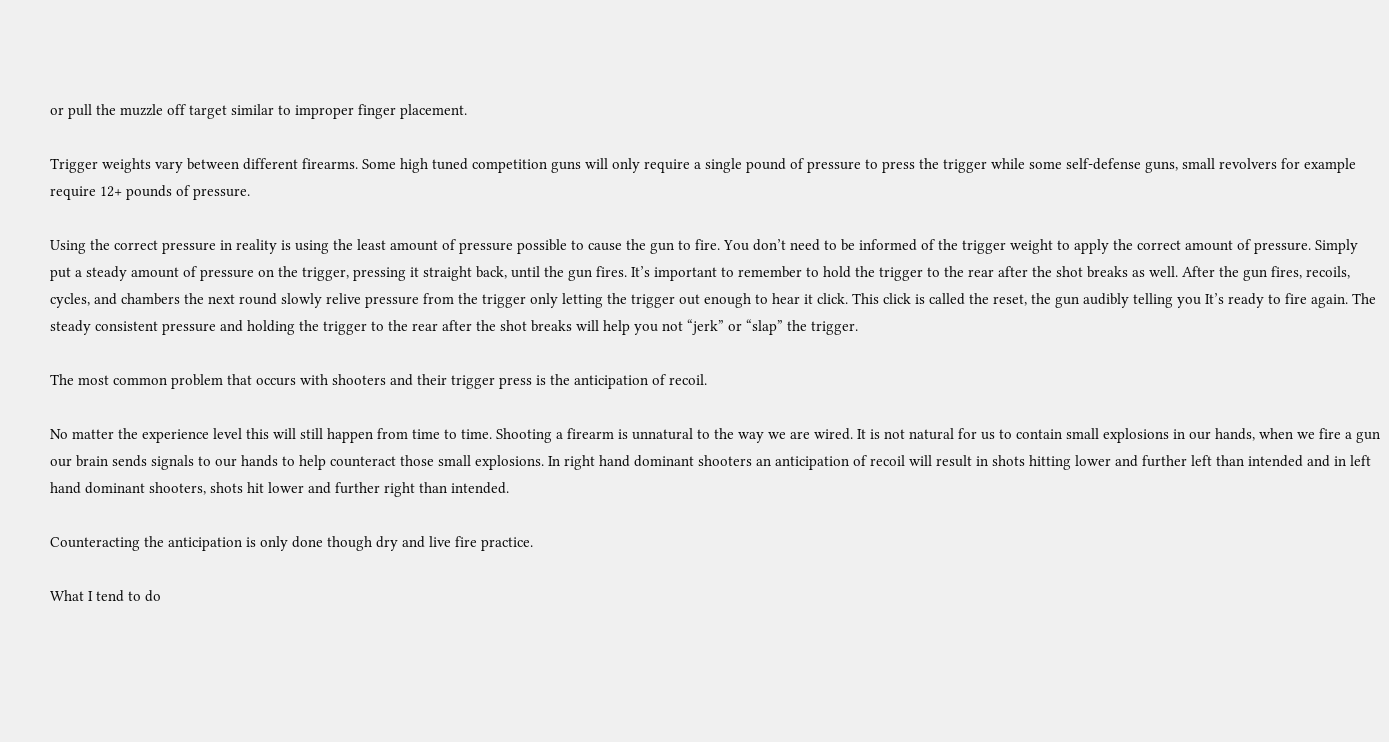or pull the muzzle off target similar to improper finger placement.

Trigger weights vary between different firearms. Some high tuned competition guns will only require a single pound of pressure to press the trigger while some self-defense guns, small revolvers for example require 12+ pounds of pressure.

Using the correct pressure in reality is using the least amount of pressure possible to cause the gun to fire. You don’t need to be informed of the trigger weight to apply the correct amount of pressure. Simply put a steady amount of pressure on the trigger, pressing it straight back, until the gun fires. It’s important to remember to hold the trigger to the rear after the shot breaks as well. After the gun fires, recoils, cycles, and chambers the next round slowly relive pressure from the trigger only letting the trigger out enough to hear it click. This click is called the reset, the gun audibly telling you It’s ready to fire again. The steady consistent pressure and holding the trigger to the rear after the shot breaks will help you not “jerk” or “slap” the trigger.

The most common problem that occurs with shooters and their trigger press is the anticipation of recoil.

No matter the experience level this will still happen from time to time. Shooting a firearm is unnatural to the way we are wired. It is not natural for us to contain small explosions in our hands, when we fire a gun our brain sends signals to our hands to help counteract those small explosions. In right hand dominant shooters an anticipation of recoil will result in shots hitting lower and further left than intended and in left hand dominant shooters, shots hit lower and further right than intended.

Counteracting the anticipation is only done though dry and live fire practice.

What I tend to do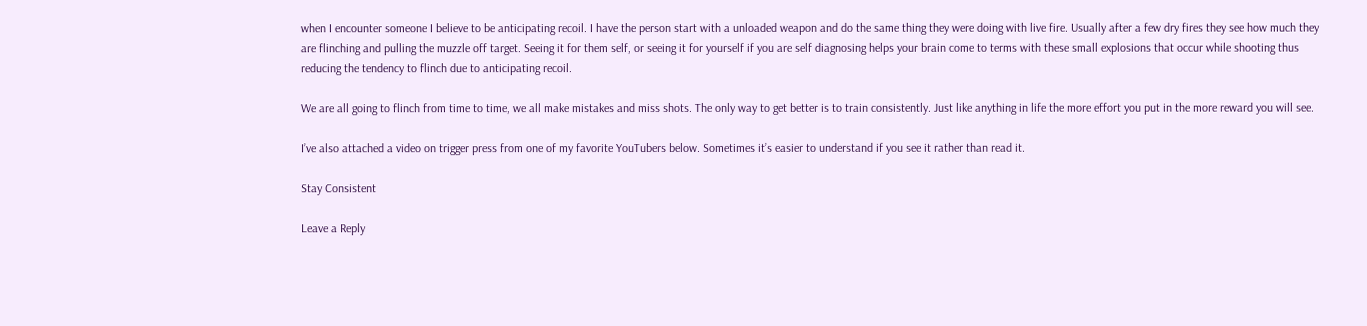when I encounter someone I believe to be anticipating recoil. I have the person start with a unloaded weapon and do the same thing they were doing with live fire. Usually after a few dry fires they see how much they are flinching and pulling the muzzle off target. Seeing it for them self, or seeing it for yourself if you are self diagnosing helps your brain come to terms with these small explosions that occur while shooting thus reducing the tendency to flinch due to anticipating recoil.

We are all going to flinch from time to time, we all make mistakes and miss shots. The only way to get better is to train consistently. Just like anything in life the more effort you put in the more reward you will see.

I’ve also attached a video on trigger press from one of my favorite YouTubers below. Sometimes it’s easier to understand if you see it rather than read it.

Stay Consistent

Leave a Reply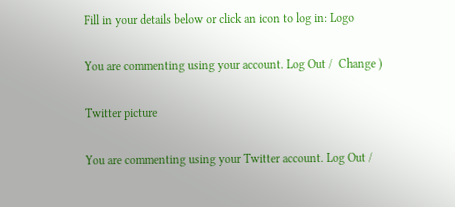Fill in your details below or click an icon to log in: Logo

You are commenting using your account. Log Out /  Change )

Twitter picture

You are commenting using your Twitter account. Log Out /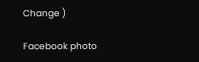Change )

Facebook photo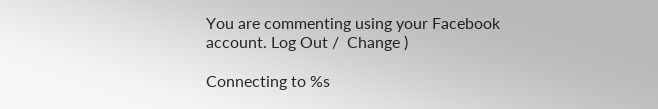You are commenting using your Facebook account. Log Out /  Change )

Connecting to %s